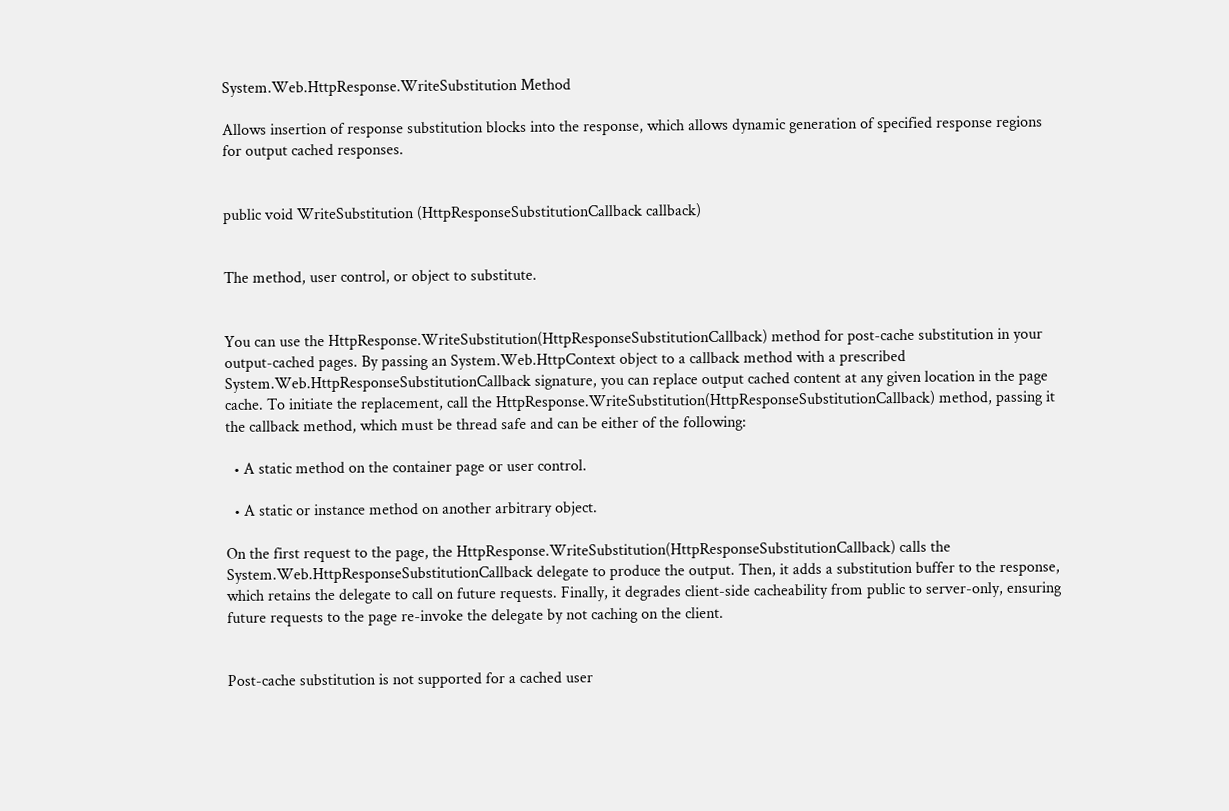System.Web.HttpResponse.WriteSubstitution Method

Allows insertion of response substitution blocks into the response, which allows dynamic generation of specified response regions for output cached responses.


public void WriteSubstitution (HttpResponseSubstitutionCallback callback)


The method, user control, or object to substitute.


You can use the HttpResponse.WriteSubstitution(HttpResponseSubstitutionCallback) method for post-cache substitution in your output-cached pages. By passing an System.Web.HttpContext object to a callback method with a prescribed System.Web.HttpResponseSubstitutionCallback signature, you can replace output cached content at any given location in the page cache. To initiate the replacement, call the HttpResponse.WriteSubstitution(HttpResponseSubstitutionCallback) method, passing it the callback method, which must be thread safe and can be either of the following:

  • A static method on the container page or user control.

  • A static or instance method on another arbitrary object.

On the first request to the page, the HttpResponse.WriteSubstitution(HttpResponseSubstitutionCallback) calls the System.Web.HttpResponseSubstitutionCallback delegate to produce the output. Then, it adds a substitution buffer to the response, which retains the delegate to call on future requests. Finally, it degrades client-side cacheability from public to server-only, ensuring future requests to the page re-invoke the delegate by not caching on the client.


Post-cache substitution is not supported for a cached user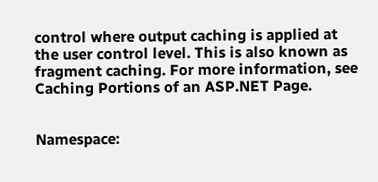control where output caching is applied at the user control level. This is also known as fragment caching. For more information, see Caching Portions of an ASP.NET Page.


Namespace: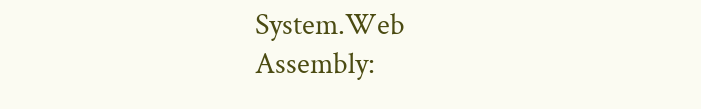System.Web
Assembly: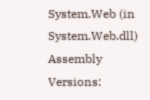System.Web (in System.Web.dll)
Assembly Versions: